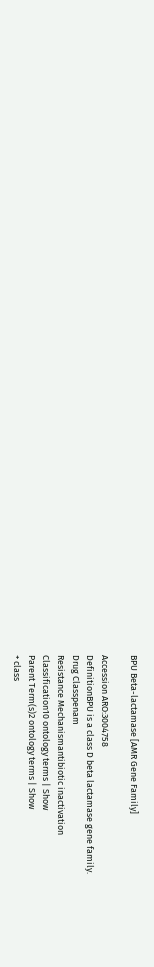BPU Beta-lactamase [AMR Gene Family]

Accession ARO:3004758
DefinitionBPU is a class D beta lactamase gene family.
Drug Classpenam
Resistance Mechanismantibiotic inactivation
Classification10 ontology terms | Show
Parent Term(s)2 ontology terms | Show
+ class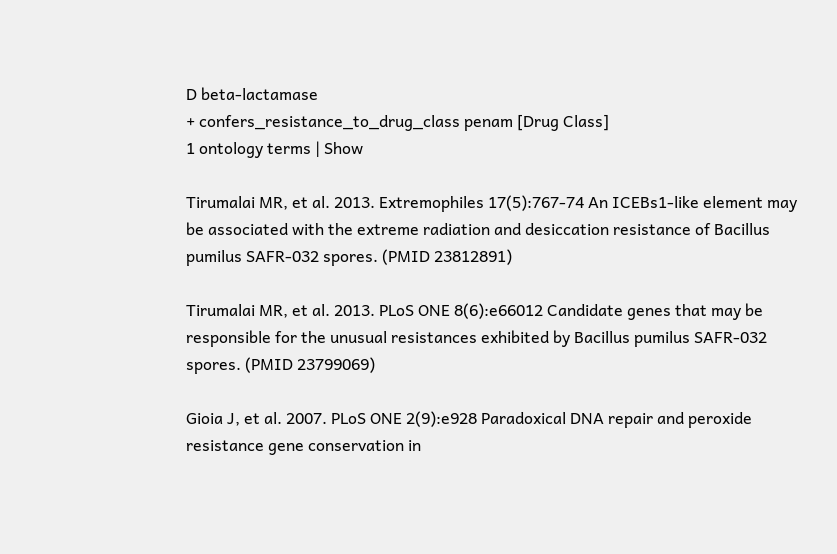D beta-lactamase
+ confers_resistance_to_drug_class penam [Drug Class]
1 ontology terms | Show

Tirumalai MR, et al. 2013. Extremophiles 17(5):767-74 An ICEBs1-like element may be associated with the extreme radiation and desiccation resistance of Bacillus pumilus SAFR-032 spores. (PMID 23812891)

Tirumalai MR, et al. 2013. PLoS ONE 8(6):e66012 Candidate genes that may be responsible for the unusual resistances exhibited by Bacillus pumilus SAFR-032 spores. (PMID 23799069)

Gioia J, et al. 2007. PLoS ONE 2(9):e928 Paradoxical DNA repair and peroxide resistance gene conservation in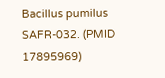Bacillus pumilus SAFR-032. (PMID 17895969)